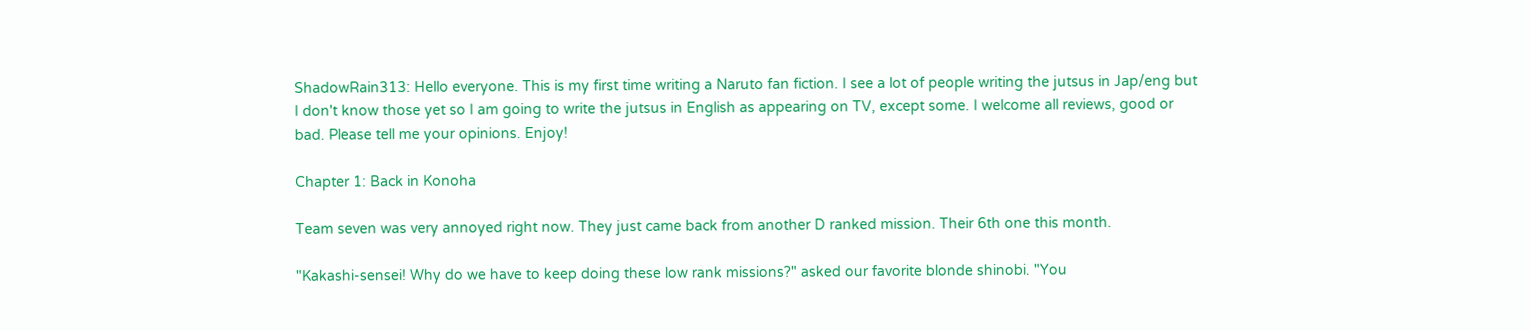ShadowRain313: Hello everyone. This is my first time writing a Naruto fan fiction. I see a lot of people writing the jutsus in Jap/eng but I don't know those yet so I am going to write the jutsus in English as appearing on TV, except some. I welcome all reviews, good or bad. Please tell me your opinions. Enjoy!

Chapter 1: Back in Konoha

Team seven was very annoyed right now. They just came back from another D ranked mission. Their 6th one this month.

"Kakashi-sensei! Why do we have to keep doing these low rank missions?" asked our favorite blonde shinobi. "You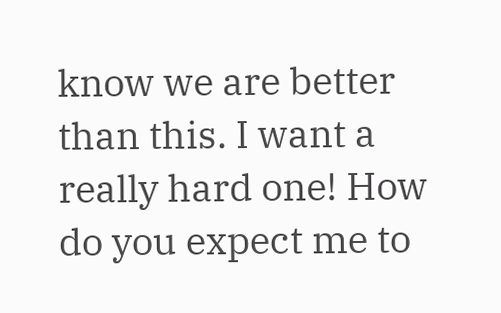know we are better than this. I want a really hard one! How do you expect me to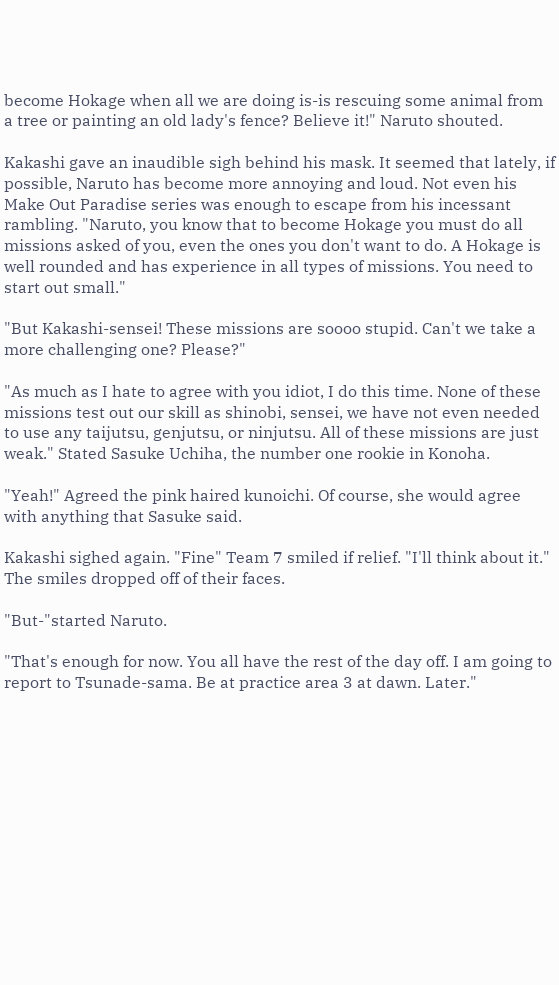become Hokage when all we are doing is-is rescuing some animal from a tree or painting an old lady's fence? Believe it!" Naruto shouted.

Kakashi gave an inaudible sigh behind his mask. It seemed that lately, if possible, Naruto has become more annoying and loud. Not even his Make Out Paradise series was enough to escape from his incessant rambling. "Naruto, you know that to become Hokage you must do all missions asked of you, even the ones you don't want to do. A Hokage is well rounded and has experience in all types of missions. You need to start out small."

"But Kakashi-sensei! These missions are soooo stupid. Can't we take a more challenging one? Please?"

"As much as I hate to agree with you idiot, I do this time. None of these missions test out our skill as shinobi, sensei, we have not even needed to use any taijutsu, genjutsu, or ninjutsu. All of these missions are just weak." Stated Sasuke Uchiha, the number one rookie in Konoha.

"Yeah!" Agreed the pink haired kunoichi. Of course, she would agree with anything that Sasuke said.

Kakashi sighed again. "Fine" Team 7 smiled if relief. "I'll think about it." The smiles dropped off of their faces.

"But-"started Naruto.

"That's enough for now. You all have the rest of the day off. I am going to report to Tsunade-sama. Be at practice area 3 at dawn. Later."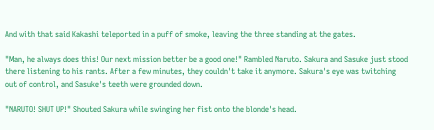And with that said Kakashi teleported in a puff of smoke, leaving the three standing at the gates.

"Man, he always does this! Our next mission better be a good one!" Rambled Naruto. Sakura and Sasuke just stood there listening to his rants. After a few minutes, they couldn't take it anymore. Sakura's eye was twitching out of control, and Sasuke's teeth were grounded down.

"NARUTO! SHUT UP!" Shouted Sakura while swinging her fist onto the blonde's head.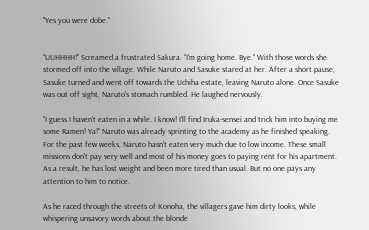"Yes you were dobe."


"UUHHHH!" Screamed a frustrated Sakura. "I'm going home. Bye." With those words she stormed off into the village. While Naruto and Sasuke stared at her. After a short pause, Sasuke turned and went off towards the Uchiha estate, leaving Naruto alone. Once Sasuke was out off sight, Naruto's stomach rumbled. He laughed nervously.

"I guess I haven't eaten in a while. I know! I'll find Iruka-sensei and trick him into buying me some Ramen! Ya!" Naruto was already sprinting to the academy as he finished speaking. For the past few weeks, Naruto hasn't eaten very much due to low income. These small missions don't pay very well and most of his money goes to paying rent for his apartment. As a result, he has lost weight and been more tired than usual. But no one pays any attention to him to notice.

As he raced through the streets of Konoha, the villagers gave him dirty looks, while whispering unsavory words about the blonde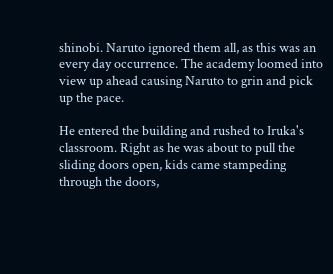shinobi. Naruto ignored them all, as this was an every day occurrence. The academy loomed into view up ahead causing Naruto to grin and pick up the pace.

He entered the building and rushed to Iruka's classroom. Right as he was about to pull the sliding doors open, kids came stampeding through the doors,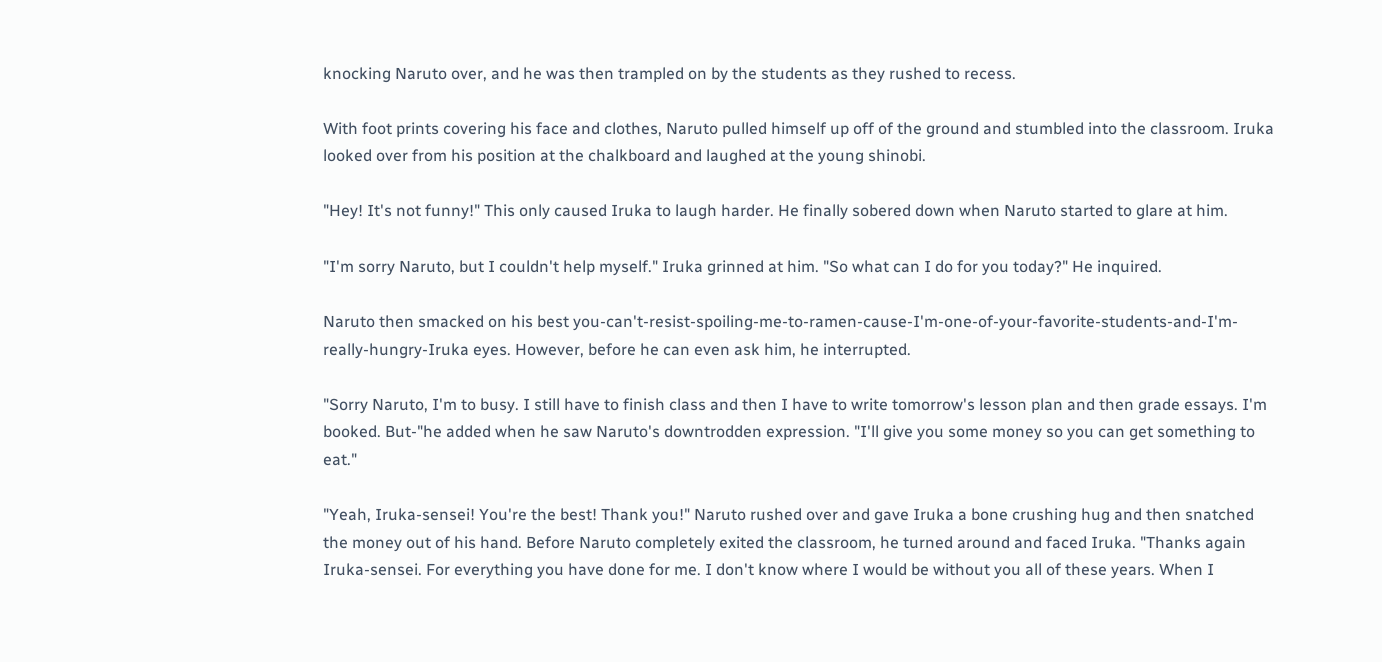knocking Naruto over, and he was then trampled on by the students as they rushed to recess.

With foot prints covering his face and clothes, Naruto pulled himself up off of the ground and stumbled into the classroom. Iruka looked over from his position at the chalkboard and laughed at the young shinobi.

"Hey! It's not funny!" This only caused Iruka to laugh harder. He finally sobered down when Naruto started to glare at him.

"I'm sorry Naruto, but I couldn't help myself." Iruka grinned at him. "So what can I do for you today?" He inquired.

Naruto then smacked on his best you-can't-resist-spoiling-me-to-ramen-cause-I'm-one-of-your-favorite-students-and-I'm-really-hungry-Iruka eyes. However, before he can even ask him, he interrupted.

"Sorry Naruto, I'm to busy. I still have to finish class and then I have to write tomorrow's lesson plan and then grade essays. I'm booked. But-"he added when he saw Naruto's downtrodden expression. "I'll give you some money so you can get something to eat."

"Yeah, Iruka-sensei! You're the best! Thank you!" Naruto rushed over and gave Iruka a bone crushing hug and then snatched the money out of his hand. Before Naruto completely exited the classroom, he turned around and faced Iruka. "Thanks again Iruka-sensei. For everything you have done for me. I don't know where I would be without you all of these years. When I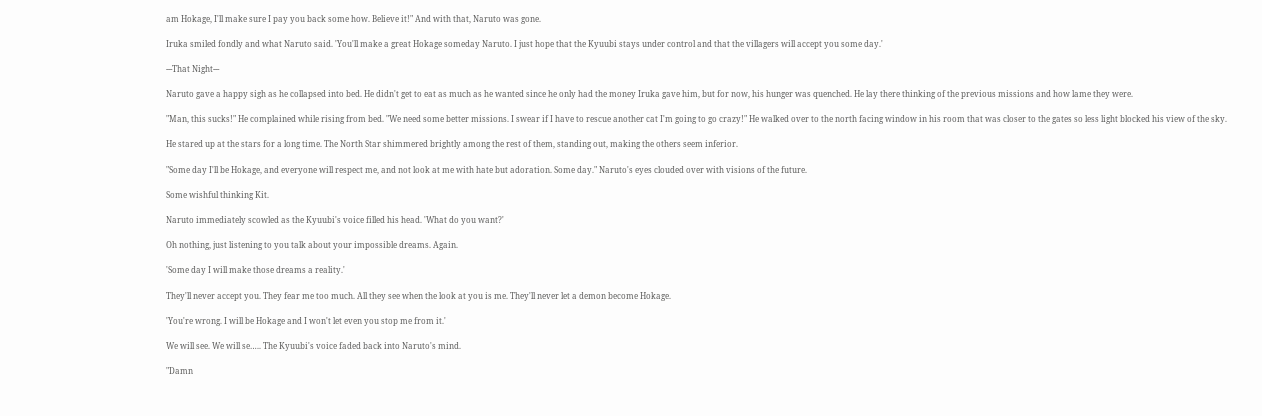am Hokage, I'll make sure I pay you back some how. Believe it!" And with that, Naruto was gone.

Iruka smiled fondly and what Naruto said. 'You'll make a great Hokage someday Naruto. I just hope that the Kyuubi stays under control and that the villagers will accept you some day.'

---That Night---

Naruto gave a happy sigh as he collapsed into bed. He didn't get to eat as much as he wanted since he only had the money Iruka gave him, but for now, his hunger was quenched. He lay there thinking of the previous missions and how lame they were.

"Man, this sucks!" He complained while rising from bed. "We need some better missions. I swear if I have to rescue another cat I'm going to go crazy!" He walked over to the north facing window in his room that was closer to the gates so less light blocked his view of the sky.

He stared up at the stars for a long time. The North Star shimmered brightly among the rest of them, standing out, making the others seem inferior.

"Some day I'll be Hokage, and everyone will respect me, and not look at me with hate but adoration. Some day." Naruto's eyes clouded over with visions of the future.

Some wishful thinking Kit.

Naruto immediately scowled as the Kyuubi's voice filled his head. 'What do you want?'

Oh nothing, just listening to you talk about your impossible dreams. Again.

'Some day I will make those dreams a reality.'

They'll never accept you. They fear me too much. All they see when the look at you is me. They'll never let a demon become Hokage.

'You're wrong. I will be Hokage and I won't let even you stop me from it.'

We will see. We will se….. The Kyuubi's voice faded back into Naruto's mind.

"Damn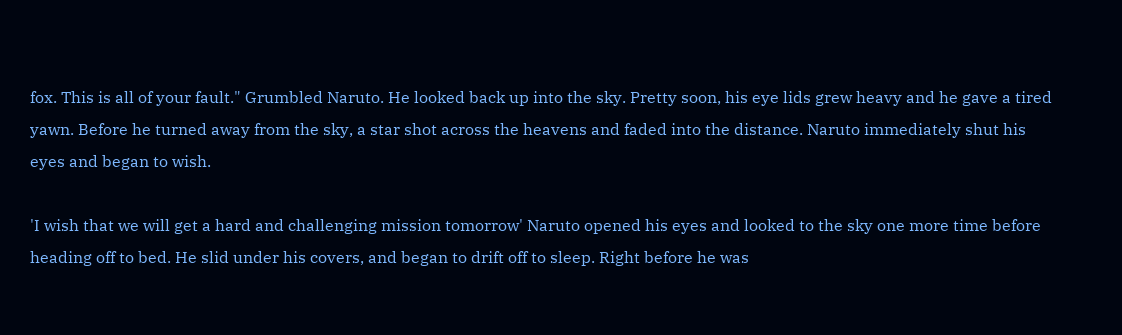fox. This is all of your fault." Grumbled Naruto. He looked back up into the sky. Pretty soon, his eye lids grew heavy and he gave a tired yawn. Before he turned away from the sky, a star shot across the heavens and faded into the distance. Naruto immediately shut his eyes and began to wish.

'I wish that we will get a hard and challenging mission tomorrow' Naruto opened his eyes and looked to the sky one more time before heading off to bed. He slid under his covers, and began to drift off to sleep. Right before he was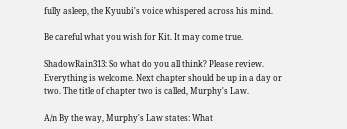fully asleep, the Kyuubi's voice whispered across his mind.

Be careful what you wish for Kit. It may come true.

ShadowRain313: So what do you all think? Please review. Everything is welcome. Next chapter should be up in a day or two. The title of chapter two is called, Murphy's Law.

A/n By the way, Murphy's Law states: What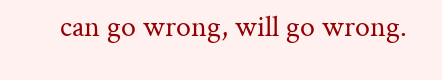can go wrong, will go wrong.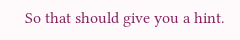So that should give you a hint.